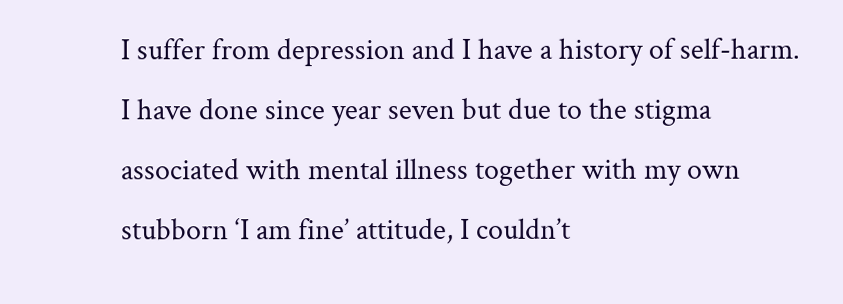I suffer from depression and I have a history of self-harm.
I have done since year seven but due to the stigma associated with mental illness together with my own stubborn ‘I am fine’ attitude, I couldn’t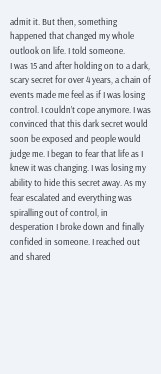admit it. But then, something happened that changed my whole outlook on life. I told someone.
I was 15 and after holding on to a dark, scary secret for over 4 years, a chain of events made me feel as if I was losing control. I couldn’t cope anymore. I was convinced that this dark secret would soon be exposed and people would judge me. I began to fear that life as I knew it was changing. I was losing my ability to hide this secret away. As my fear escalated and everything was spiralling out of control, in desperation I broke down and finally confided in someone. I reached out and shared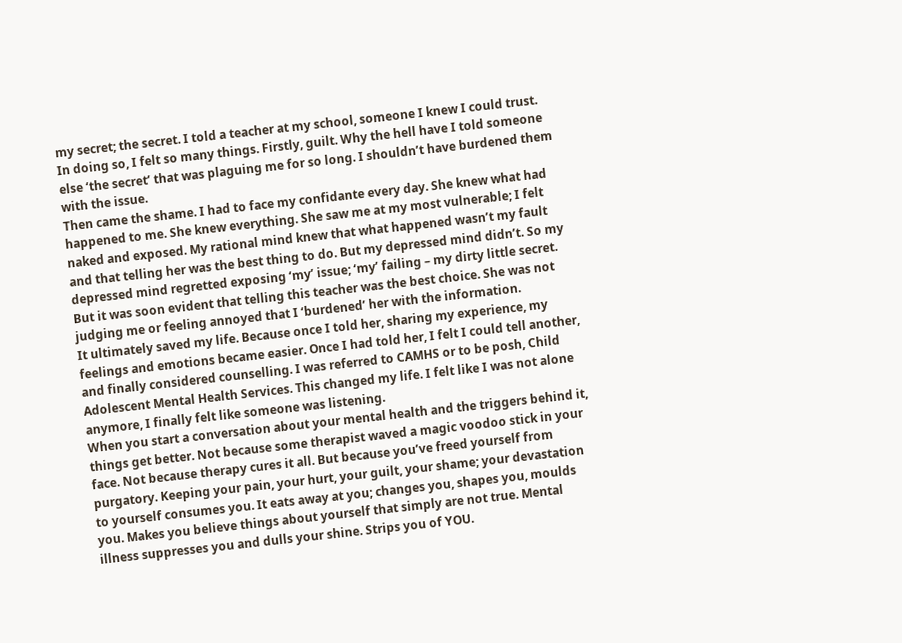my secret; the secret. I told a teacher at my school, someone I knew I could trust.
In doing so, I felt so many things. Firstly, guilt. Why the hell have I told someone else ‘the secret’ that was plaguing me for so long. I shouldn’t have burdened them with the issue.
Then came the shame. I had to face my confidante every day. She knew what had happened to me. She knew everything. She saw me at my most vulnerable; I felt naked and exposed. My rational mind knew that what happened wasn’t my fault and that telling her was the best thing to do. But my depressed mind didn’t. So my depressed mind regretted exposing ‘my’ issue; ‘my’ failing – my dirty little secret.
But it was soon evident that telling this teacher was the best choice. She was not judging me or feeling annoyed that I ‘burdened’ her with the information.
It ultimately saved my life. Because once I told her, sharing my experience, my feelings and emotions became easier. Once I had told her, I felt I could tell another, and finally considered counselling. I was referred to CAMHS or to be posh, Child Adolescent Mental Health Services. This changed my life. I felt like I was not alone anymore, I finally felt like someone was listening.
When you start a conversation about your mental health and the triggers behind it, things get better. Not because some therapist waved a magic voodoo stick in your face. Not because therapy cures it all. But because you’ve freed yourself from purgatory. Keeping your pain, your hurt, your guilt, your shame; your devastation to yourself consumes you. It eats away at you; changes you, shapes you, moulds you. Makes you believe things about yourself that simply are not true. Mental illness suppresses you and dulls your shine. Strips you of YOU.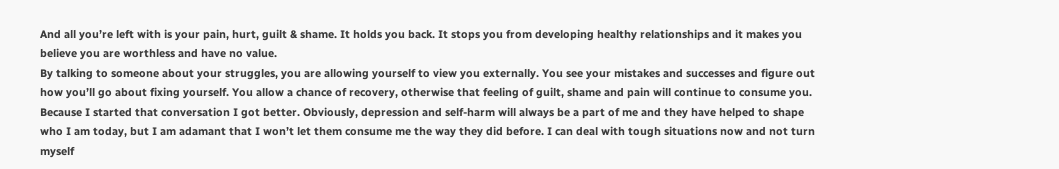And all you’re left with is your pain, hurt, guilt & shame. It holds you back. It stops you from developing healthy relationships and it makes you believe you are worthless and have no value.
By talking to someone about your struggles, you are allowing yourself to view you externally. You see your mistakes and successes and figure out how you’ll go about fixing yourself. You allow a chance of recovery, otherwise that feeling of guilt, shame and pain will continue to consume you.
Because I started that conversation I got better. Obviously, depression and self-harm will always be a part of me and they have helped to shape who I am today, but I am adamant that I won’t let them consume me the way they did before. I can deal with tough situations now and not turn myself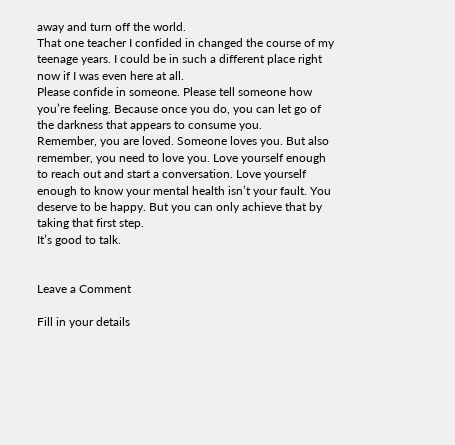away and turn off the world.
That one teacher I confided in changed the course of my teenage years. I could be in such a different place right now if I was even here at all.
Please confide in someone. Please tell someone how you’re feeling. Because once you do, you can let go of the darkness that appears to consume you.
Remember, you are loved. Someone loves you. But also remember, you need to love you. Love yourself enough to reach out and start a conversation. Love yourself enough to know your mental health isn’t your fault. You deserve to be happy. But you can only achieve that by taking that first step.
It’s good to talk.


Leave a Comment

Fill in your details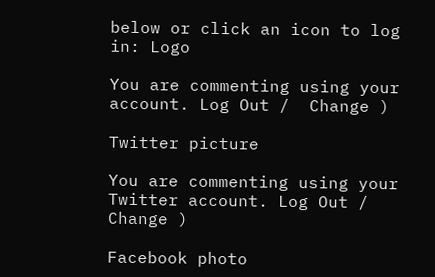below or click an icon to log in: Logo

You are commenting using your account. Log Out /  Change )

Twitter picture

You are commenting using your Twitter account. Log Out /  Change )

Facebook photo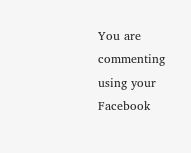You are commenting using your Facebook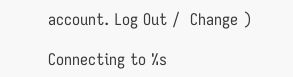account. Log Out /  Change )

Connecting to %s